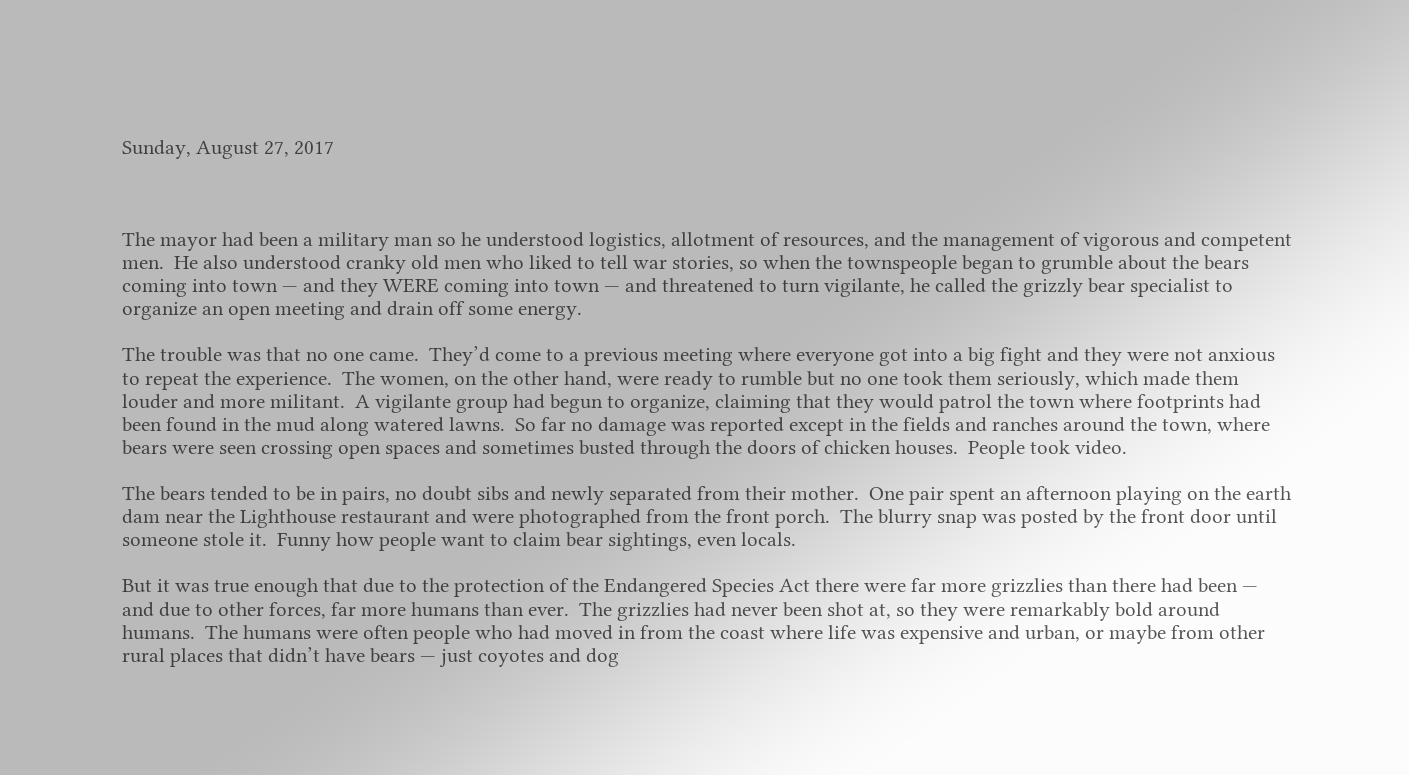Sunday, August 27, 2017



The mayor had been a military man so he understood logistics, allotment of resources, and the management of vigorous and competent men.  He also understood cranky old men who liked to tell war stories, so when the townspeople began to grumble about the bears coming into town — and they WERE coming into town — and threatened to turn vigilante, he called the grizzly bear specialist to organize an open meeting and drain off some energy.

The trouble was that no one came.  They’d come to a previous meeting where everyone got into a big fight and they were not anxious to repeat the experience.  The women, on the other hand, were ready to rumble but no one took them seriously, which made them louder and more militant.  A vigilante group had begun to organize, claiming that they would patrol the town where footprints had been found in the mud along watered lawns.  So far no damage was reported except in the fields and ranches around the town, where bears were seen crossing open spaces and sometimes busted through the doors of chicken houses.  People took video.

The bears tended to be in pairs, no doubt sibs and newly separated from their mother.  One pair spent an afternoon playing on the earth dam near the Lighthouse restaurant and were photographed from the front porch.  The blurry snap was posted by the front door until someone stole it.  Funny how people want to claim bear sightings, even locals.

But it was true enough that due to the protection of the Endangered Species Act there were far more grizzlies than there had been — and due to other forces, far more humans than ever.  The grizzlies had never been shot at, so they were remarkably bold around humans.  The humans were often people who had moved in from the coast where life was expensive and urban, or maybe from other rural places that didn’t have bears — just coyotes and dog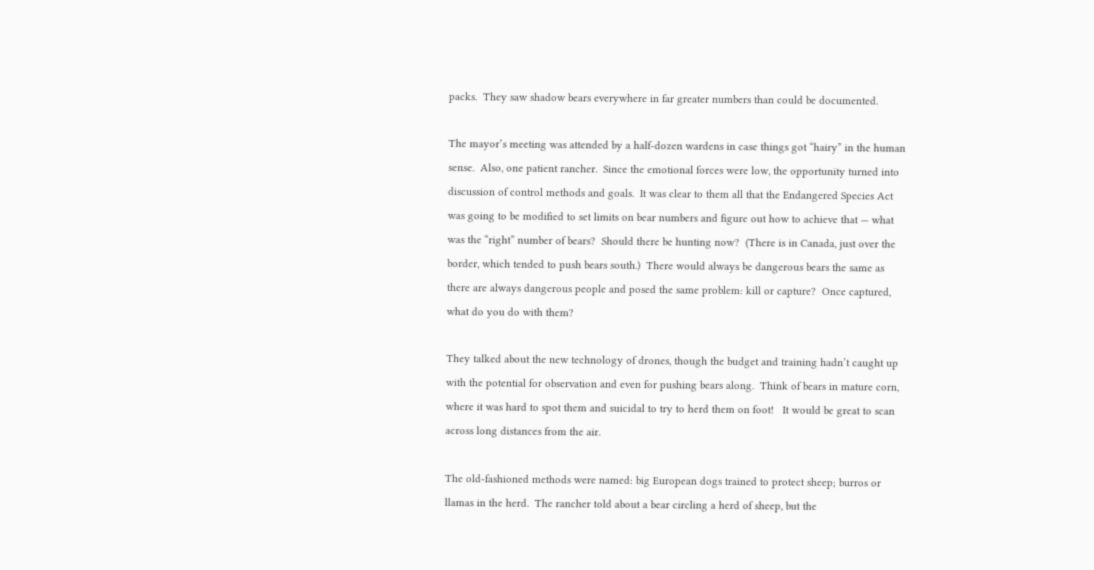packs.  They saw shadow bears everywhere in far greater numbers than could be documented.

The mayor’s meeting was attended by a half-dozen wardens in case things got “hairy” in the human sense.  Also, one patient rancher.  Since the emotional forces were low, the opportunity turned into discussion of control methods and goals.  It was clear to them all that the Endangered Species Act was going to be modified to set limits on bear numbers and figure out how to achieve that — what was the “right” number of bears?  Should there be hunting now?  (There is in Canada, just over the border, which tended to push bears south.)  There would always be dangerous bears the same as there are always dangerous people and posed the same problem: kill or capture?  Once captured, what do you do with them?

They talked about the new technology of drones, though the budget and training hadn’t caught up with the potential for observation and even for pushing bears along.  Think of bears in mature corn, where it was hard to spot them and suicidal to try to herd them on foot!   It would be great to scan across long distances from the air.

The old-fashioned methods were named: big European dogs trained to protect sheep; burros or llamas in the herd.  The rancher told about a bear circling a herd of sheep, but the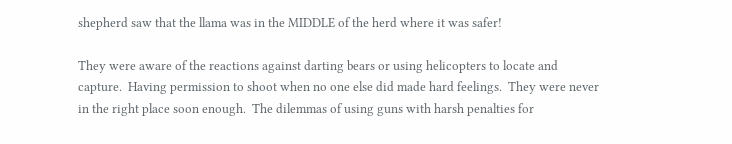shepherd saw that the llama was in the MIDDLE of the herd where it was safer!

They were aware of the reactions against darting bears or using helicopters to locate and capture.  Having permission to shoot when no one else did made hard feelings.  They were never in the right place soon enough.  The dilemmas of using guns with harsh penalties for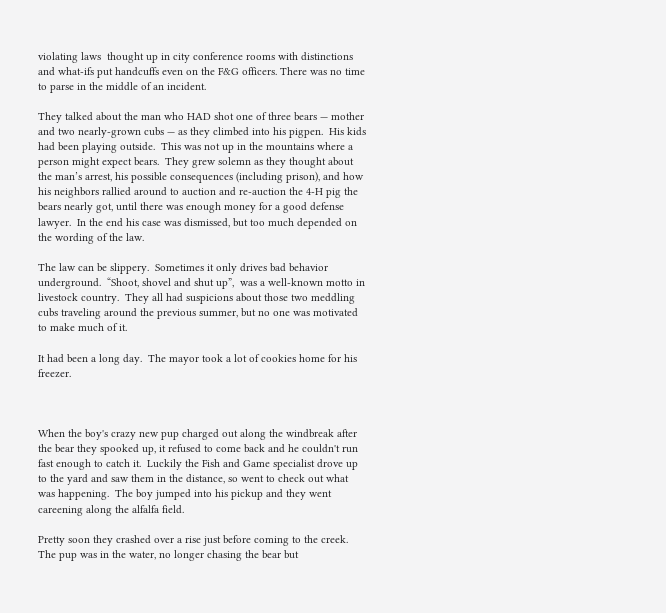violating laws  thought up in city conference rooms with distinctions and what-ifs put handcuffs even on the F&G officers. There was no time to parse in the middle of an incident.

They talked about the man who HAD shot one of three bears — mother and two nearly-grown cubs — as they climbed into his pigpen.  His kids had been playing outside.  This was not up in the mountains where a person might expect bears.  They grew solemn as they thought about the man’s arrest, his possible consequences (including prison), and how his neighbors rallied around to auction and re-auction the 4-H pig the bears nearly got, until there was enough money for a good defense lawyer.  In the end his case was dismissed, but too much depended on the wording of the law.

The law can be slippery.  Sometimes it only drives bad behavior underground.  “Shoot, shovel and shut up”,  was a well-known motto in livestock country.  They all had suspicions about those two meddling cubs traveling around the previous summer, but no one was motivated to make much of it.

It had been a long day.  The mayor took a lot of cookies home for his freezer.



When the boy's crazy new pup charged out along the windbreak after the bear they spooked up, it refused to come back and he couldn't run fast enough to catch it.  Luckily the Fish and Game specialist drove up to the yard and saw them in the distance, so went to check out what was happening.  The boy jumped into his pickup and they went careening along the alfalfa field.

Pretty soon they crashed over a rise just before coming to the creek.  The pup was in the water, no longer chasing the bear but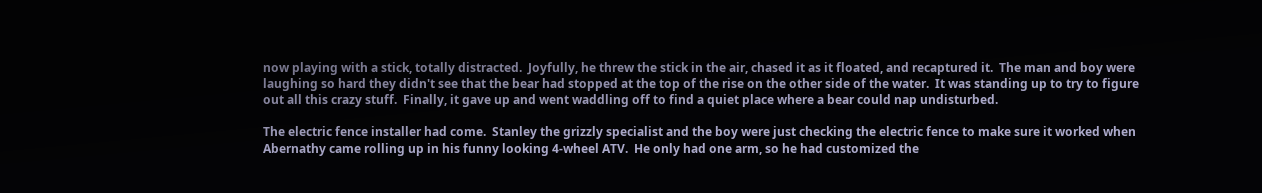now playing with a stick, totally distracted.  Joyfully, he threw the stick in the air, chased it as it floated, and recaptured it.  The man and boy were laughing so hard they didn't see that the bear had stopped at the top of the rise on the other side of the water.  It was standing up to try to figure out all this crazy stuff.  Finally, it gave up and went waddling off to find a quiet place where a bear could nap undisturbed.

The electric fence installer had come.  Stanley the grizzly specialist and the boy were just checking the electric fence to make sure it worked when Abernathy came rolling up in his funny looking 4-wheel ATV.  He only had one arm, so he had customized the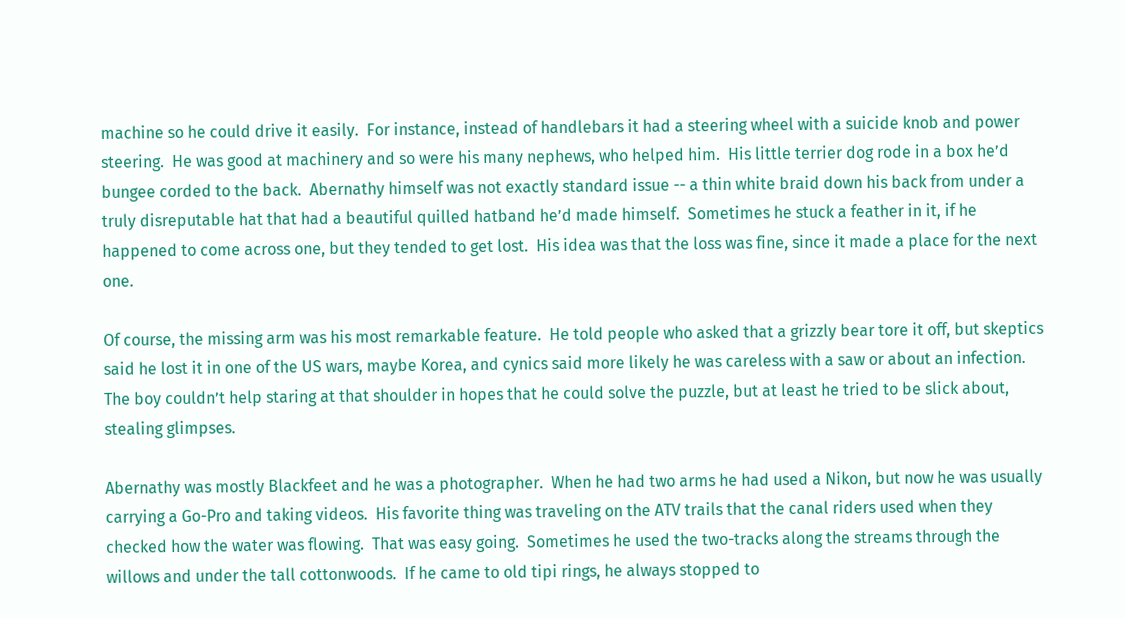machine so he could drive it easily.  For instance, instead of handlebars it had a steering wheel with a suicide knob and power steering.  He was good at machinery and so were his many nephews, who helped him.  His little terrier dog rode in a box he’d bungee corded to the back.  Abernathy himself was not exactly standard issue -- a thin white braid down his back from under a truly disreputable hat that had a beautiful quilled hatband he’d made himself.  Sometimes he stuck a feather in it, if he happened to come across one, but they tended to get lost.  His idea was that the loss was fine, since it made a place for the next one.

Of course, the missing arm was his most remarkable feature.  He told people who asked that a grizzly bear tore it off, but skeptics said he lost it in one of the US wars, maybe Korea, and cynics said more likely he was careless with a saw or about an infection.  The boy couldn’t help staring at that shoulder in hopes that he could solve the puzzle, but at least he tried to be slick about, stealing glimpses.

Abernathy was mostly Blackfeet and he was a photographer.  When he had two arms he had used a Nikon, but now he was usually carrying a Go-Pro and taking videos.  His favorite thing was traveling on the ATV trails that the canal riders used when they checked how the water was flowing.  That was easy going.  Sometimes he used the two-tracks along the streams through the willows and under the tall cottonwoods.  If he came to old tipi rings, he always stopped to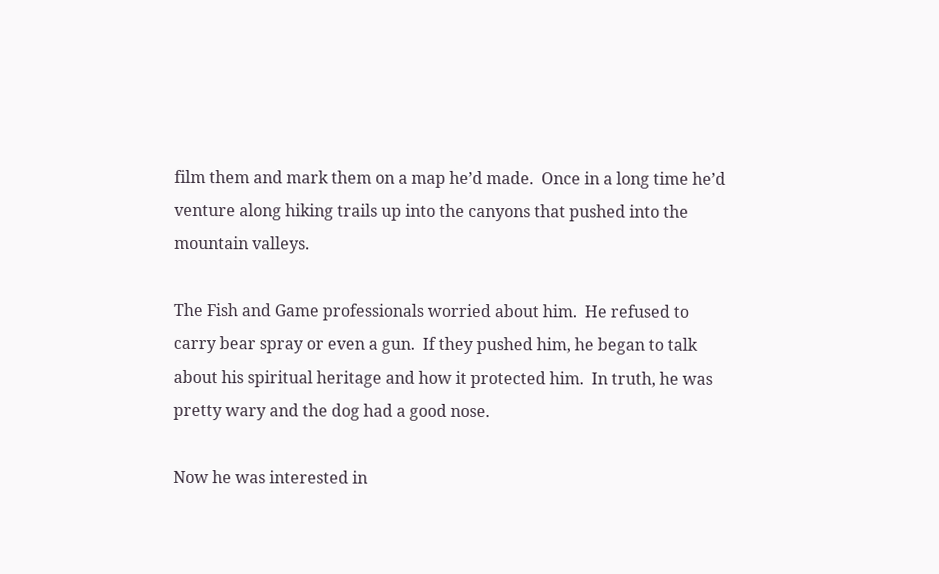film them and mark them on a map he’d made.  Once in a long time he’d venture along hiking trails up into the canyons that pushed into the mountain valleys.

The Fish and Game professionals worried about him.  He refused to carry bear spray or even a gun.  If they pushed him, he began to talk about his spiritual heritage and how it protected him.  In truth, he was pretty wary and the dog had a good nose.

Now he was interested in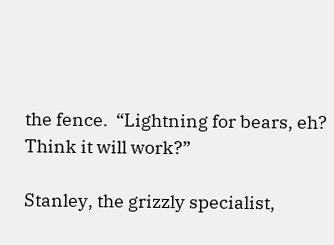the fence.  “Lightning for bears, eh?  Think it will work?”

Stanley, the grizzly specialist,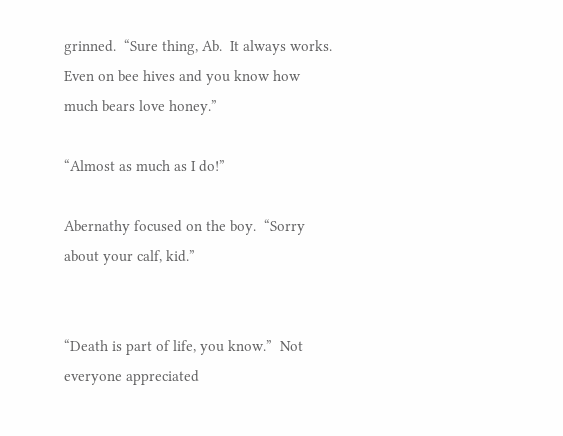grinned.  “Sure thing, Ab.  It always works.  Even on bee hives and you know how much bears love honey.”

“Almost as much as I do!”

Abernathy focused on the boy.  “Sorry about your calf, kid.”


“Death is part of life, you know.”  Not everyone appreciated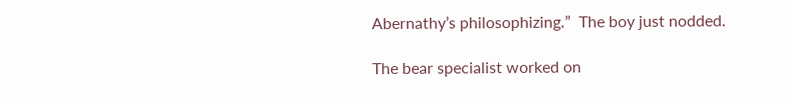Abernathy’s philosophizing.”  The boy just nodded.

The bear specialist worked on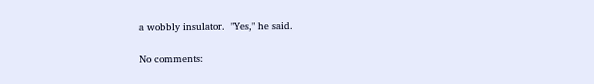a wobbly insulator.  "Yes," he said.

No comments: